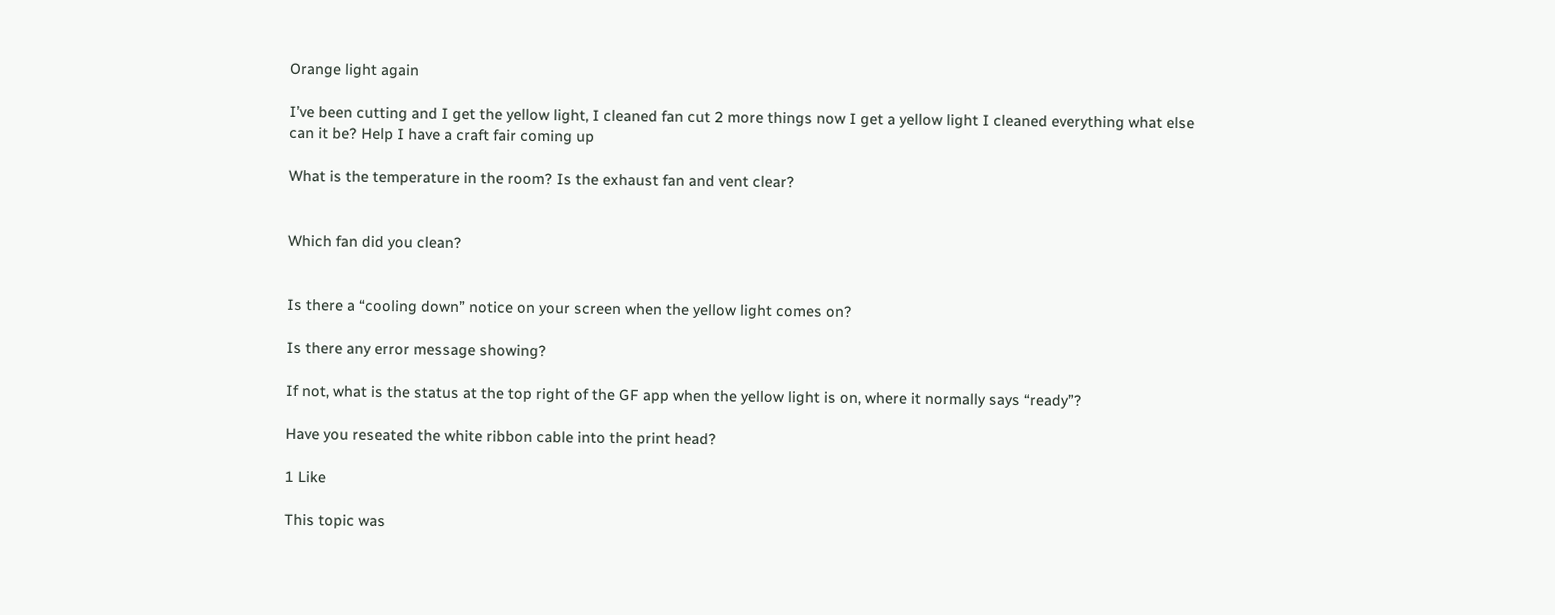Orange light again

I’ve been cutting and I get the yellow light, I cleaned fan cut 2 more things now I get a yellow light I cleaned everything what else can it be? Help I have a craft fair coming up

What is the temperature in the room? Is the exhaust fan and vent clear?


Which fan did you clean?


Is there a “cooling down” notice on your screen when the yellow light comes on?

Is there any error message showing?

If not, what is the status at the top right of the GF app when the yellow light is on, where it normally says “ready”?

Have you reseated the white ribbon cable into the print head?

1 Like

This topic was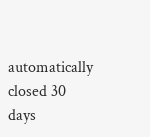automatically closed 30 days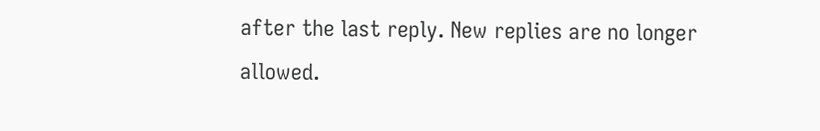after the last reply. New replies are no longer allowed.